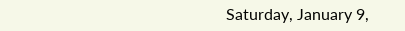Saturday, January 9,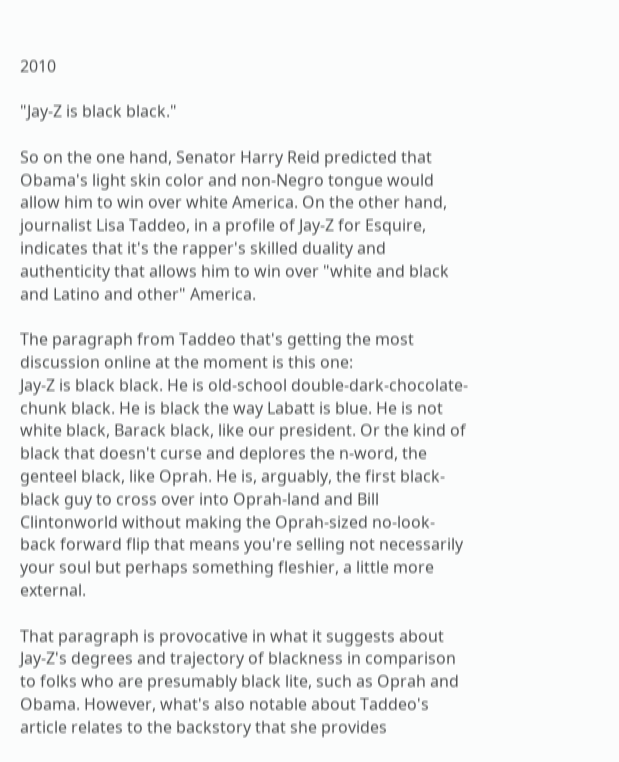2010

"Jay-Z is black black."

So on the one hand, Senator Harry Reid predicted that Obama's light skin color and non-Negro tongue would allow him to win over white America. On the other hand, journalist Lisa Taddeo, in a profile of Jay-Z for Esquire, indicates that it's the rapper's skilled duality and authenticity that allows him to win over "white and black and Latino and other" America.

The paragraph from Taddeo that's getting the most discussion online at the moment is this one:
Jay-Z is black black. He is old-school double-dark-chocolate-chunk black. He is black the way Labatt is blue. He is not white black, Barack black, like our president. Or the kind of black that doesn't curse and deplores the n-word, the genteel black, like Oprah. He is, arguably, the first black-black guy to cross over into Oprah-land and Bill Clintonworld without making the Oprah-sized no-look-back forward flip that means you're selling not necessarily your soul but perhaps something fleshier, a little more external.

That paragraph is provocative in what it suggests about Jay-Z's degrees and trajectory of blackness in comparison to folks who are presumably black lite, such as Oprah and Obama. However, what's also notable about Taddeo's article relates to the backstory that she provides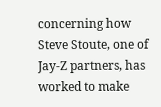concerning how Steve Stoute, one of Jay-Z partners, has worked to make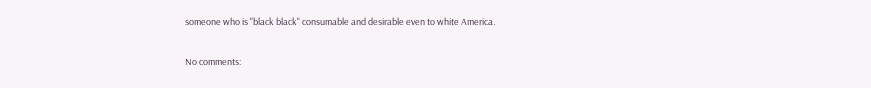someone who is "black black" consumable and desirable even to white America.

No comments: